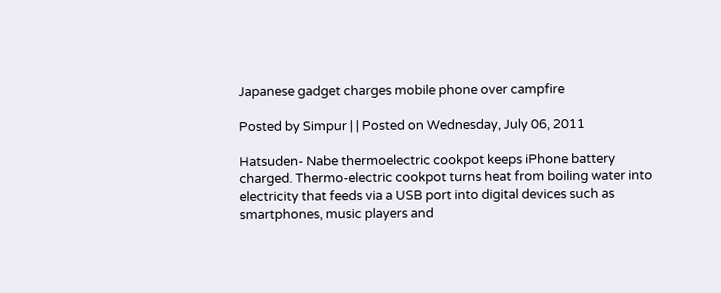Japanese gadget charges mobile phone over campfire

Posted by Simpur | | Posted on Wednesday, July 06, 2011

Hatsuden- Nabe thermoelectric cookpot keeps iPhone battery charged. Thermo-electric cookpot turns heat from boiling water into electricity that feeds via a USB port into digital devices such as smartphones, music players and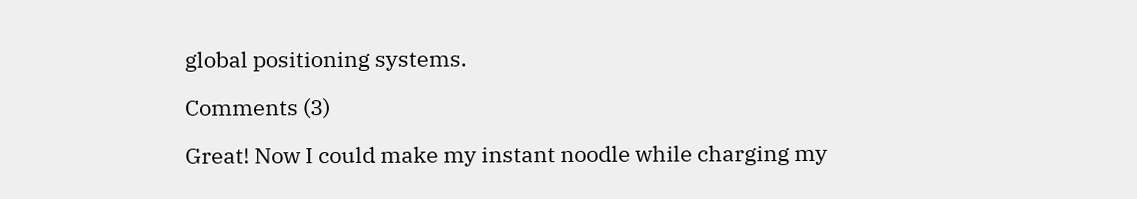global positioning systems.

Comments (3)

Great! Now I could make my instant noodle while charging my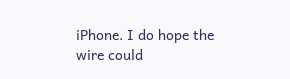iPhone. I do hope the wire could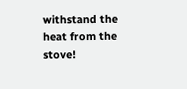withstand the heat from the stove!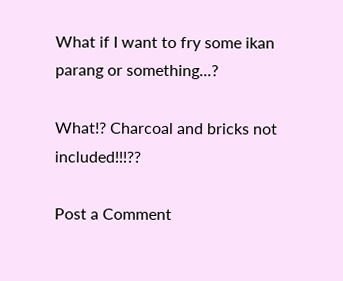What if I want to fry some ikan parang or something...?

What!? Charcoal and bricks not included!!!??

Post a Comment